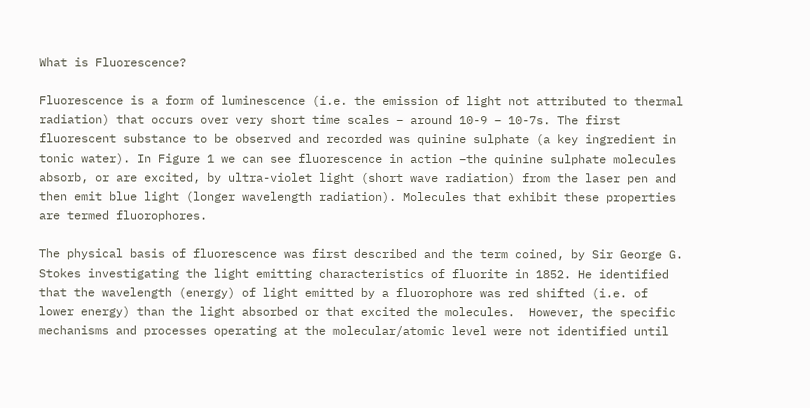What is Fluorescence?

Fluorescence is a form of luminescence (i.e. the emission of light not attributed to thermal radiation) that occurs over very short time scales – around 10-9 – 10-7s. The first fluorescent substance to be observed and recorded was quinine sulphate (a key ingredient in tonic water). In Figure 1 we can see fluorescence in action –the quinine sulphate molecules absorb, or are excited, by ultra-violet light (short wave radiation) from the laser pen and then emit blue light (longer wavelength radiation). Molecules that exhibit these properties are termed fluorophores.

The physical basis of fluorescence was first described and the term coined, by Sir George G. Stokes investigating the light emitting characteristics of fluorite in 1852. He identified that the wavelength (energy) of light emitted by a fluorophore was red shifted (i.e. of lower energy) than the light absorbed or that excited the molecules.  However, the specific mechanisms and processes operating at the molecular/atomic level were not identified until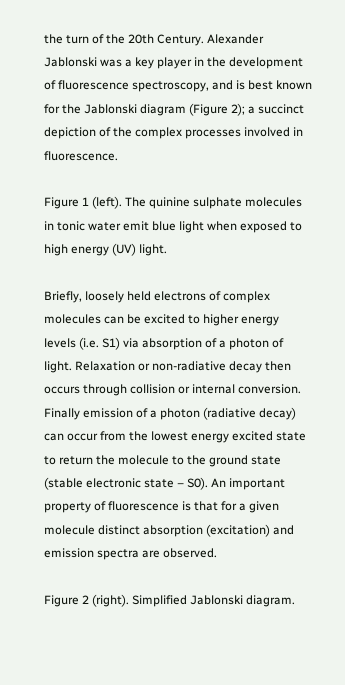the turn of the 20th Century. Alexander Jablonski was a key player in the development of fluorescence spectroscopy, and is best known for the Jablonski diagram (Figure 2); a succinct depiction of the complex processes involved in fluorescence.

Figure 1 (left). The quinine sulphate molecules in tonic water emit blue light when exposed to high energy (UV) light.

Briefly, loosely held electrons of complex molecules can be excited to higher energy levels (i.e. S1) via absorption of a photon of light. Relaxation or non-radiative decay then occurs through collision or internal conversion. Finally emission of a photon (radiative decay) can occur from the lowest energy excited state to return the molecule to the ground state (stable electronic state – S0). An important property of fluorescence is that for a given molecule distinct absorption (excitation) and emission spectra are observed.

Figure 2 (right). Simplified Jablonski diagram.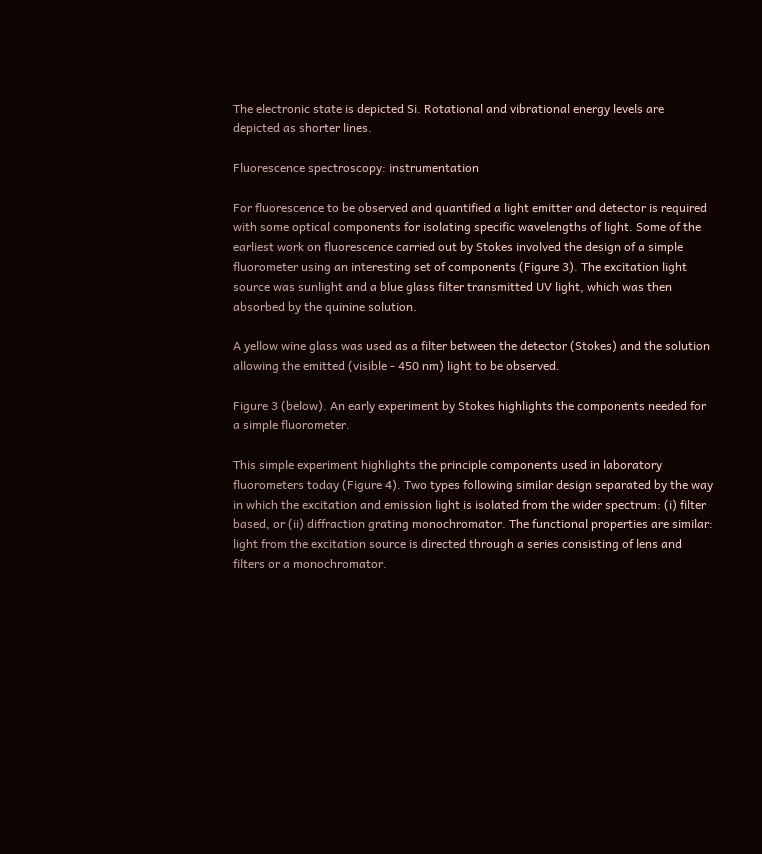The electronic state is depicted Si. Rotational and vibrational energy levels are depicted as shorter lines.

Fluorescence spectroscopy: instrumentation

For fluorescence to be observed and quantified a light emitter and detector is required with some optical components for isolating specific wavelengths of light. Some of the earliest work on fluorescence carried out by Stokes involved the design of a simple fluorometer using an interesting set of components (Figure 3). The excitation light source was sunlight and a blue glass filter transmitted UV light, which was then absorbed by the quinine solution.

A yellow wine glass was used as a filter between the detector (Stokes) and the solution allowing the emitted (visible - 450 nm) light to be observed.

Figure 3 (below). An early experiment by Stokes highlights the components needed for a simple fluorometer.

This simple experiment highlights the principle components used in laboratory fluorometers today (Figure 4). Two types following similar design separated by the way in which the excitation and emission light is isolated from the wider spectrum: (i) filter based, or (ii) diffraction grating monochromator. The functional properties are similar:  light from the excitation source is directed through a series consisting of lens and filters or a monochromator.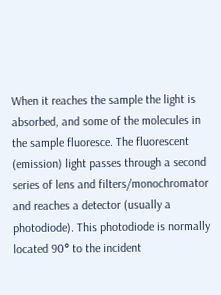When it reaches the sample the light is absorbed, and some of the molecules in the sample fluoresce. The fluorescent (emission) light passes through a second series of lens and filters/monochromator and reaches a detector (usually a photodiode). This photodiode is normally located 90° to the incident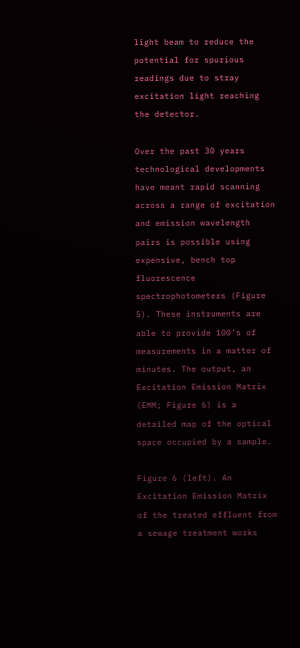light beam to reduce the potential for spurious readings due to stray excitation light reaching the detector.

Over the past 30 years technological developments have meant rapid scanning across a range of excitation and emission wavelength pairs is possible using expensive, bench top fluorescence spectrophotometers (Figure 5). These instruments are able to provide 100’s of measurements in a matter of minutes. The output, an Excitation Emission Matrix (EMM; Figure 6) is a detailed map of the optical space occupied by a sample.

Figure 6 (left). An Excitation Emission Matrix of the treated effluent from a sewage treatment works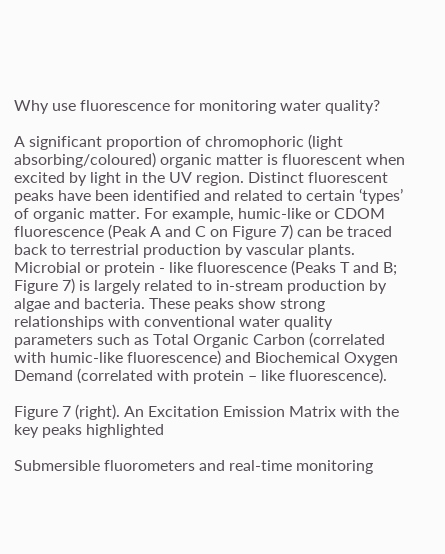Why use fluorescence for monitoring water quality?

A significant proportion of chromophoric (light absorbing/coloured) organic matter is fluorescent when excited by light in the UV region. Distinct fluorescent peaks have been identified and related to certain ‘types’ of organic matter. For example, humic-like or CDOM fluorescence (Peak A and C on Figure 7) can be traced back to terrestrial production by vascular plants. Microbial or protein - like fluorescence (Peaks T and B; Figure 7) is largely related to in-stream production by algae and bacteria. These peaks show strong relationships with conventional water quality parameters such as Total Organic Carbon (correlated with humic-like fluorescence) and Biochemical Oxygen Demand (correlated with protein – like fluorescence).

Figure 7 (right). An Excitation Emission Matrix with the key peaks highlighted

Submersible fluorometers and real-time monitoring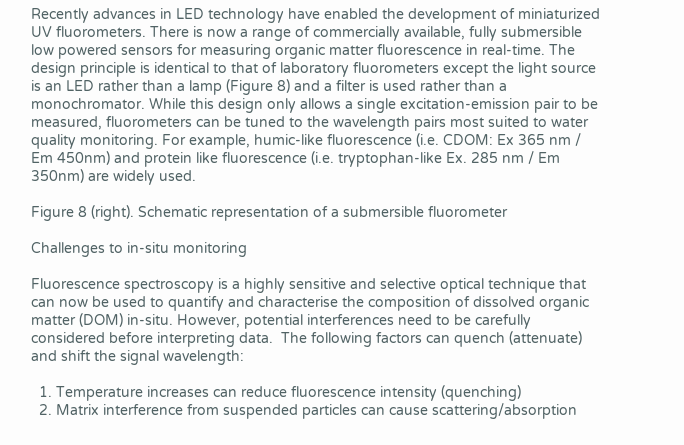Recently advances in LED technology have enabled the development of miniaturized UV fluorometers. There is now a range of commercially available, fully submersible low powered sensors for measuring organic matter fluorescence in real-time. The design principle is identical to that of laboratory fluorometers except the light source is an LED rather than a lamp (Figure 8) and a filter is used rather than a monochromator. While this design only allows a single excitation-emission pair to be measured, fluorometers can be tuned to the wavelength pairs most suited to water quality monitoring. For example, humic-like fluorescence (i.e. CDOM: Ex 365 nm / Em 450nm) and protein like fluorescence (i.e. tryptophan-like Ex. 285 nm / Em 350nm) are widely used.

Figure 8 (right). Schematic representation of a submersible fluorometer

Challenges to in-situ monitoring

Fluorescence spectroscopy is a highly sensitive and selective optical technique that can now be used to quantify and characterise the composition of dissolved organic matter (DOM) in-situ. However, potential interferences need to be carefully considered before interpreting data.  The following factors can quench (attenuate) and shift the signal wavelength:

  1. Temperature increases can reduce fluorescence intensity (quenching)
  2. Matrix interference from suspended particles can cause scattering/absorption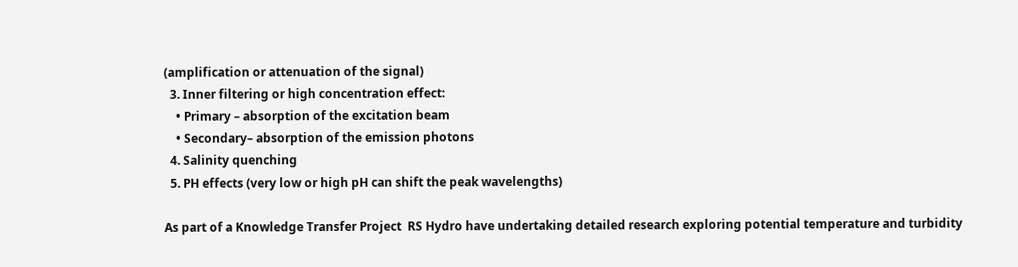(amplification or attenuation of the signal)
  3. Inner filtering or high concentration effect:
    • Primary – absorption of the excitation beam
    • Secondary– absorption of the emission photons
  4. Salinity quenching
  5. PH effects (very low or high pH can shift the peak wavelengths)

As part of a Knowledge Transfer Project  RS Hydro have undertaking detailed research exploring potential temperature and turbidity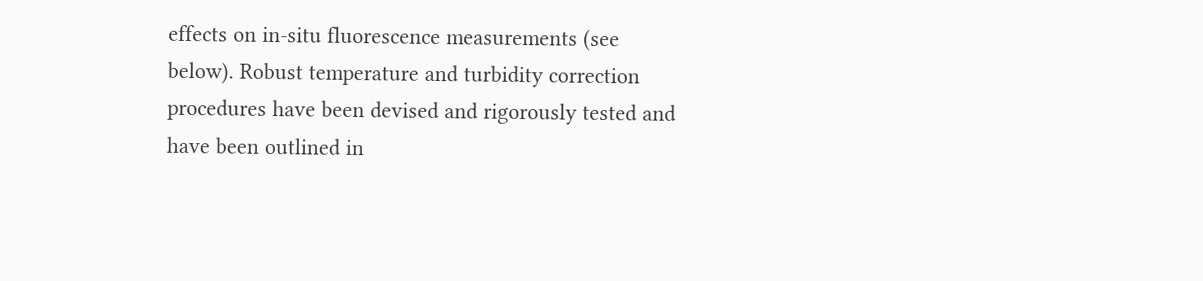effects on in-situ fluorescence measurements (see below). Robust temperature and turbidity correction procedures have been devised and rigorously tested and have been outlined in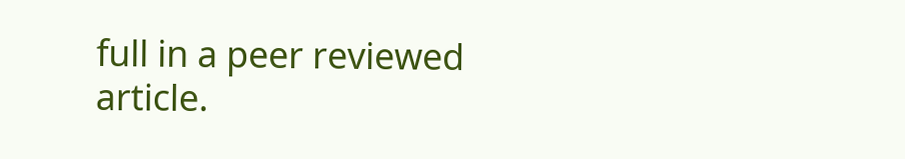full in a peer reviewed article.